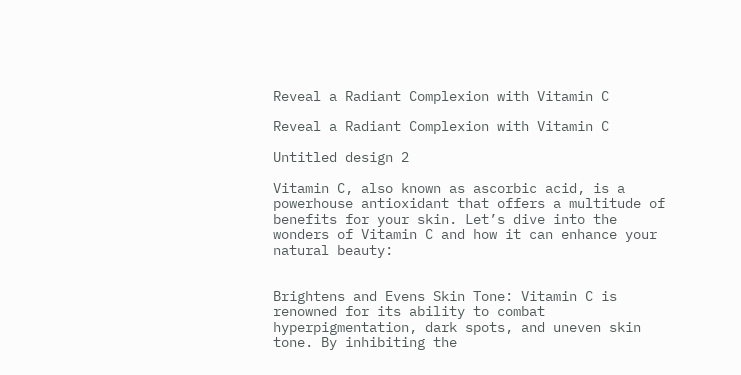Reveal a Radiant Complexion with Vitamin C

Reveal a Radiant Complexion with Vitamin C

Untitled design 2

Vitamin C, also known as ascorbic acid, is a powerhouse antioxidant that offers a multitude of benefits for your skin. Let’s dive into the wonders of Vitamin C and how it can enhance your natural beauty:


Brightens and Evens Skin Tone: Vitamin C is renowned for its ability to combat hyperpigmentation, dark spots, and uneven skin tone. By inhibiting the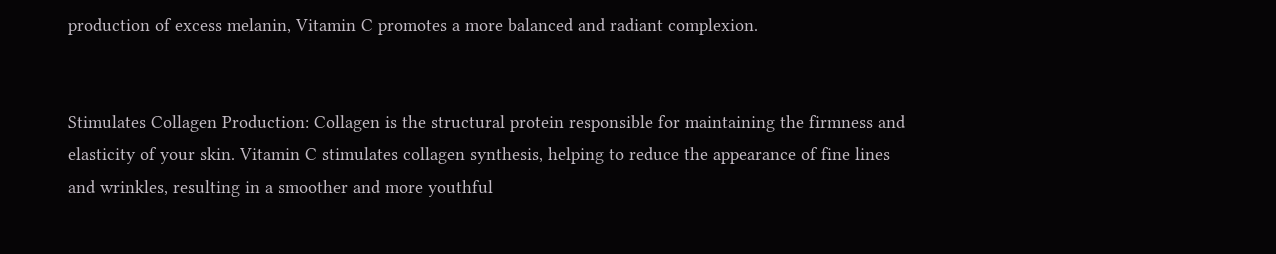production of excess melanin, Vitamin C promotes a more balanced and radiant complexion.


Stimulates Collagen Production: Collagen is the structural protein responsible for maintaining the firmness and elasticity of your skin. Vitamin C stimulates collagen synthesis, helping to reduce the appearance of fine lines and wrinkles, resulting in a smoother and more youthful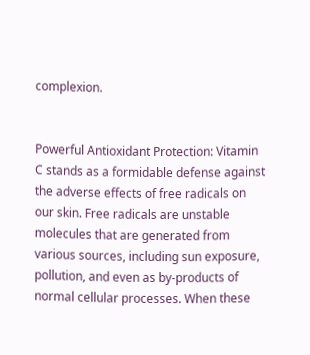complexion.


Powerful Antioxidant Protection: Vitamin C stands as a formidable defense against the adverse effects of free radicals on our skin. Free radicals are unstable molecules that are generated from various sources, including sun exposure, pollution, and even as by-products of normal cellular processes. When these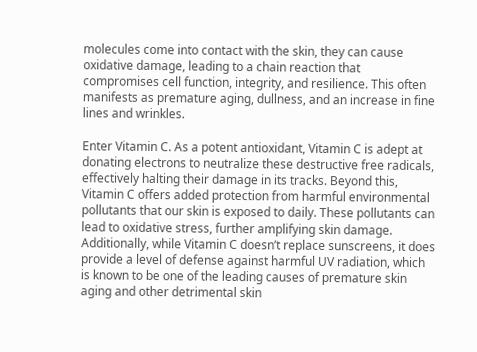molecules come into contact with the skin, they can cause oxidative damage, leading to a chain reaction that compromises cell function, integrity, and resilience. This often manifests as premature aging, dullness, and an increase in fine lines and wrinkles.

Enter Vitamin C. As a potent antioxidant, Vitamin C is adept at donating electrons to neutralize these destructive free radicals, effectively halting their damage in its tracks. Beyond this, Vitamin C offers added protection from harmful environmental pollutants that our skin is exposed to daily. These pollutants can lead to oxidative stress, further amplifying skin damage. Additionally, while Vitamin C doesn’t replace sunscreens, it does provide a level of defense against harmful UV radiation, which is known to be one of the leading causes of premature skin aging and other detrimental skin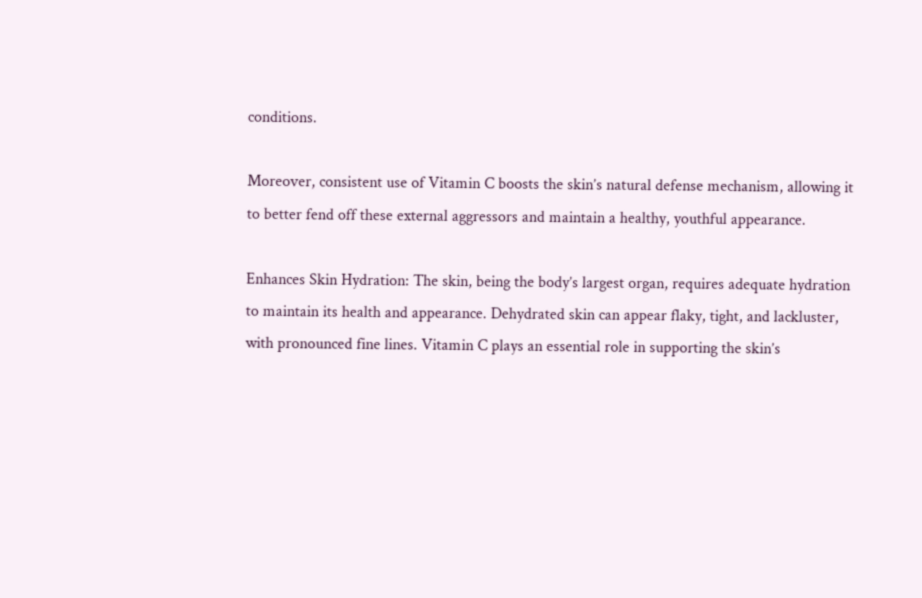conditions.

Moreover, consistent use of Vitamin C boosts the skin’s natural defense mechanism, allowing it to better fend off these external aggressors and maintain a healthy, youthful appearance.

Enhances Skin Hydration: The skin, being the body’s largest organ, requires adequate hydration to maintain its health and appearance. Dehydrated skin can appear flaky, tight, and lackluster, with pronounced fine lines. Vitamin C plays an essential role in supporting the skin’s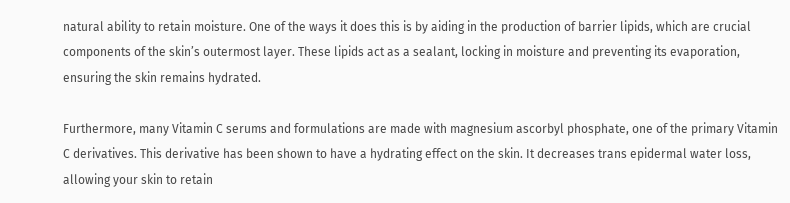natural ability to retain moisture. One of the ways it does this is by aiding in the production of barrier lipids, which are crucial components of the skin’s outermost layer. These lipids act as a sealant, locking in moisture and preventing its evaporation, ensuring the skin remains hydrated.

Furthermore, many Vitamin C serums and formulations are made with magnesium ascorbyl phosphate, one of the primary Vitamin C derivatives. This derivative has been shown to have a hydrating effect on the skin. It decreases trans epidermal water loss, allowing your skin to retain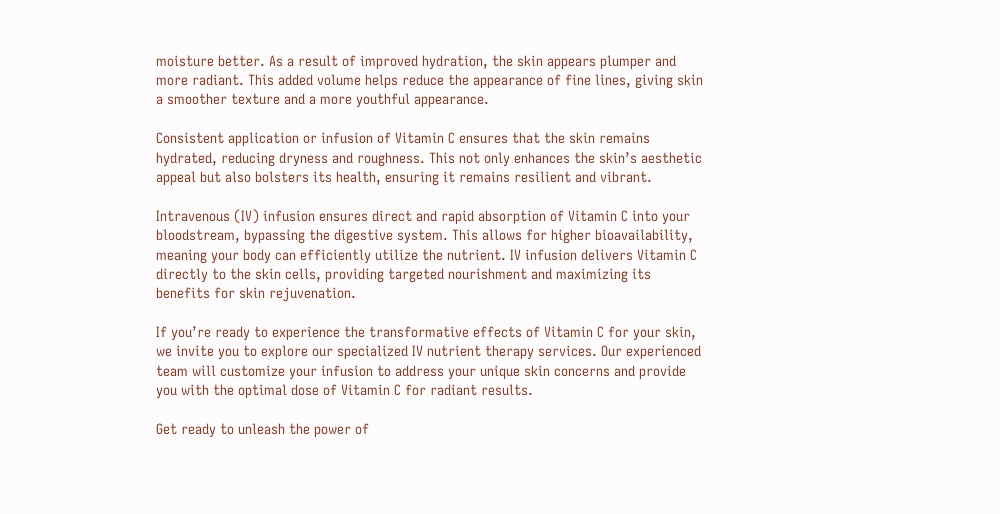moisture better. As a result of improved hydration, the skin appears plumper and more radiant. This added volume helps reduce the appearance of fine lines, giving skin a smoother texture and a more youthful appearance.

Consistent application or infusion of Vitamin C ensures that the skin remains hydrated, reducing dryness and roughness. This not only enhances the skin’s aesthetic appeal but also bolsters its health, ensuring it remains resilient and vibrant.

Intravenous (IV) infusion ensures direct and rapid absorption of Vitamin C into your bloodstream, bypassing the digestive system. This allows for higher bioavailability, meaning your body can efficiently utilize the nutrient. IV infusion delivers Vitamin C directly to the skin cells, providing targeted nourishment and maximizing its benefits for skin rejuvenation.

If you’re ready to experience the transformative effects of Vitamin C for your skin, we invite you to explore our specialized IV nutrient therapy services. Our experienced team will customize your infusion to address your unique skin concerns and provide you with the optimal dose of Vitamin C for radiant results.

Get ready to unleash the power of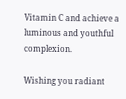Vitamin C and achieve a luminous and youthful complexion.

Wishing you radiant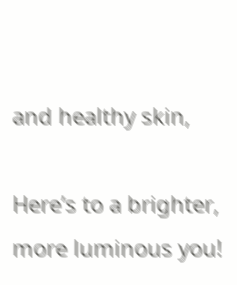and healthy skin,

Here’s to a brighter, more luminous you!